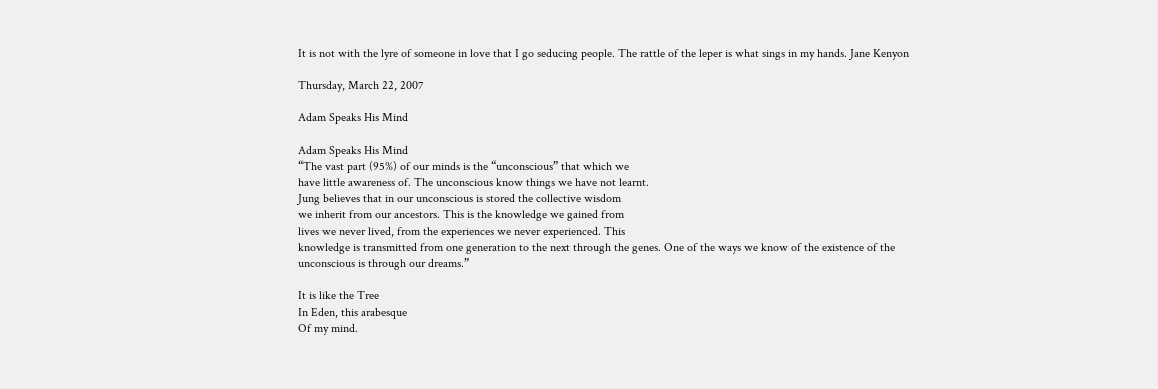It is not with the lyre of someone in love that I go seducing people. The rattle of the leper is what sings in my hands. Jane Kenyon

Thursday, March 22, 2007

Adam Speaks His Mind

Adam Speaks His Mind
“The vast part (95%) of our minds is the “unconscious” that which we
have little awareness of. The unconscious know things we have not learnt.
Jung believes that in our unconscious is stored the collective wisdom
we inherit from our ancestors. This is the knowledge we gained from
lives we never lived, from the experiences we never experienced. This
knowledge is transmitted from one generation to the next through the genes. One of the ways we know of the existence of the unconscious is through our dreams.”

It is like the Tree
In Eden, this arabesque
Of my mind.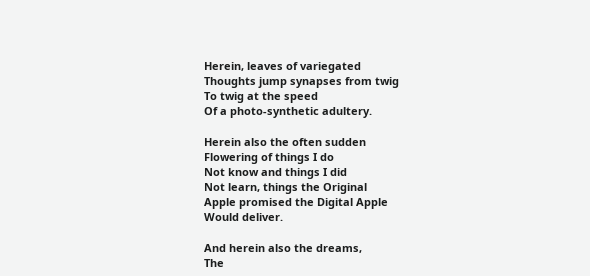Herein, leaves of variegated
Thoughts jump synapses from twig
To twig at the speed
Of a photo-synthetic adultery.

Herein also the often sudden
Flowering of things I do
Not know and things I did
Not learn, things the Original
Apple promised the Digital Apple
Would deliver.

And herein also the dreams,
The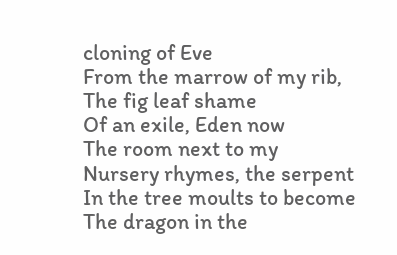cloning of Eve
From the marrow of my rib,
The fig leaf shame
Of an exile, Eden now
The room next to my
Nursery rhymes, the serpent
In the tree moults to become
The dragon in the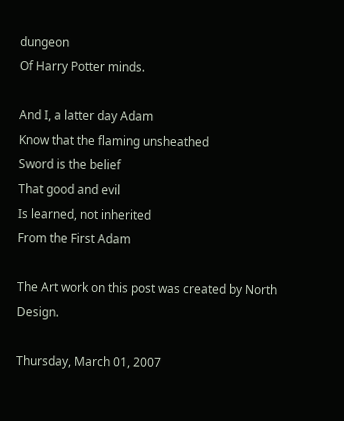dungeon
Of Harry Potter minds.

And I, a latter day Adam
Know that the flaming unsheathed
Sword is the belief
That good and evil
Is learned, not inherited
From the First Adam

The Art work on this post was created by North Design.

Thursday, March 01, 2007